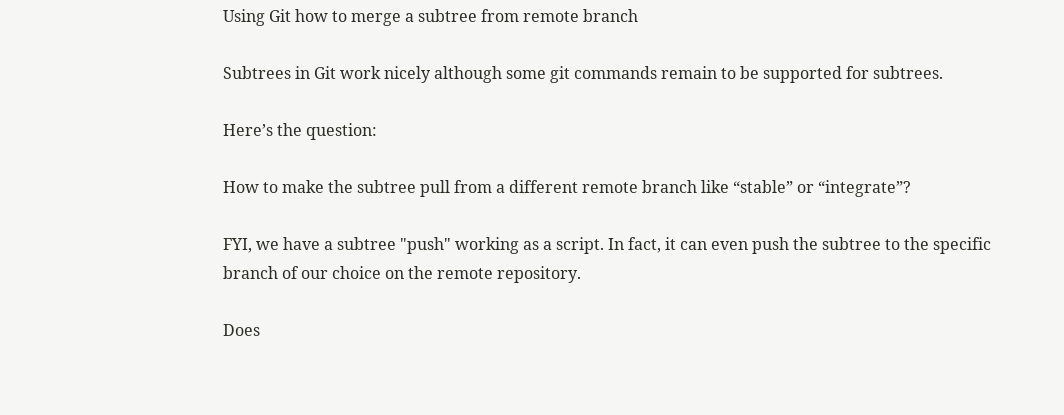Using Git how to merge a subtree from remote branch

Subtrees in Git work nicely although some git commands remain to be supported for subtrees.

Here’s the question:

How to make the subtree pull from a different remote branch like “stable” or “integrate”?

FYI, we have a subtree "push" working as a script. In fact, it can even push the subtree to the specific branch of our choice on the remote repository.

Does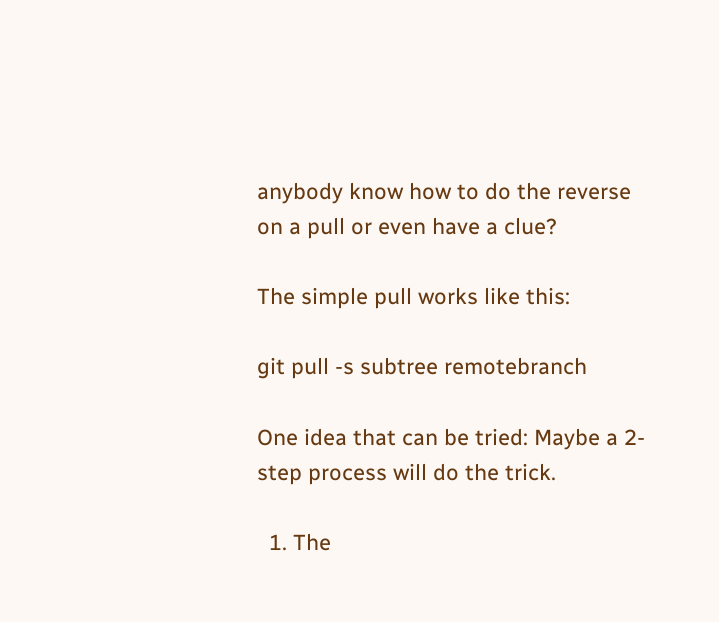anybody know how to do the reverse on a pull or even have a clue?

The simple pull works like this:

git pull -s subtree remotebranch

One idea that can be tried: Maybe a 2-step process will do the trick.

  1. The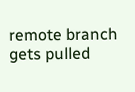remote branch gets pulled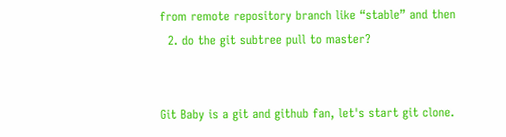from remote repository branch like “stable” and then
  2. do the git subtree pull to master?


Git Baby is a git and github fan, let's start git clone.